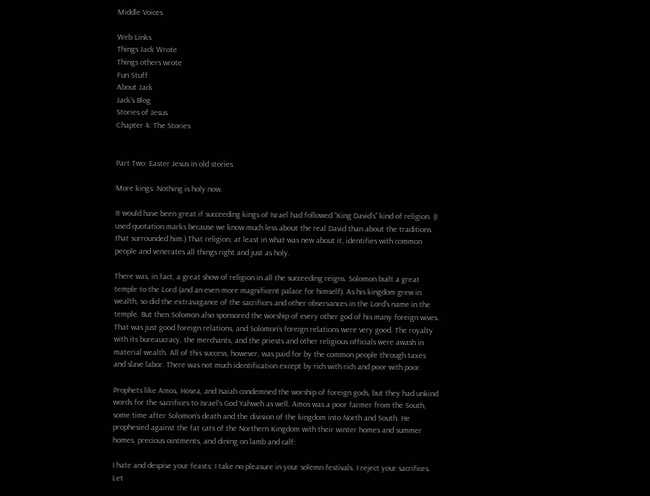Middle Voices

Web Links
Things Jack Wrote
Things others wrote
Fun Stuff
About Jack
Jack's Blog
Stories of Jesus
Chapter 4: The Stories


Part Two: Easter Jesus in old stories

More kings: Nothing is holy now.

It would have been great if succeeding kings of Israel had followed “King David’s” kind of religion. (I used quotation marks because we know much less about the real David than about the traditions that surrounded him.) That religion, at least in what was new about it, identifies with common people and venerates all things right and just as holy.

There was, in fact, a great show of religion in all the succeeding reigns. Solomon built a great temple to the Lord (and an even more magnificent palace for himself). As his kingdom grew in wealth, so did the extravagance of the sacrifices and other observances in the Lord’s name in the temple. But then Solomon also sponsored the worship of every other god of his many foreign wives. That was just good foreign relations, and Solomon’s foreign relations were very good. The royalty with its bureaucracy, the merchants, and the priests and other religious officials were awash in material wealth. All of this success, however, was paid for by the common people through taxes and slave labor. There was not much identification except by rich with rich and poor with poor.

Prophets like Amos, Hosea, and Isaiah condemned the worship of foreign gods, but they had unkind words for the sacrifices to Israel’s God Yahweh as well. Amos was a poor farmer from the South, some time after Solomon’s death and the division of the kingdom into North and South. He prophesied against the fat cats of the Northern Kingdom with their winter homes and summer homes, precious ointments, and dining on lamb and calf:

I hate and despise your feasts; I take no pleasure in your solemn festivals. I reject your sacrifices. Let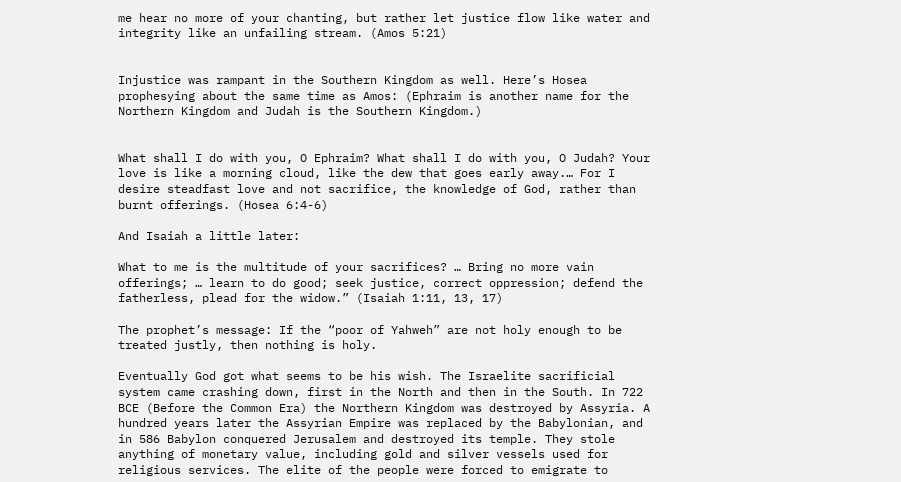me hear no more of your chanting, but rather let justice flow like water and integrity like an unfailing stream. (Amos 5:21)


Injustice was rampant in the Southern Kingdom as well. Here’s Hosea prophesying about the same time as Amos: (Ephraim is another name for the Northern Kingdom and Judah is the Southern Kingdom.)


What shall I do with you, O Ephraim? What shall I do with you, O Judah? Your love is like a morning cloud, like the dew that goes early away.… For I desire steadfast love and not sacrifice, the knowledge of God, rather than burnt offerings. (Hosea 6:4-6)

And Isaiah a little later:

What to me is the multitude of your sacrifices? … Bring no more vain offerings; … learn to do good; seek justice, correct oppression; defend the fatherless, plead for the widow.” (Isaiah 1:11, 13, 17)

The prophet’s message: If the “poor of Yahweh” are not holy enough to be treated justly, then nothing is holy.

Eventually God got what seems to be his wish. The Israelite sacrificial system came crashing down, first in the North and then in the South. In 722 BCE (Before the Common Era) the Northern Kingdom was destroyed by Assyria. A hundred years later the Assyrian Empire was replaced by the Babylonian, and in 586 Babylon conquered Jerusalem and destroyed its temple. They stole anything of monetary value, including gold and silver vessels used for religious services. The elite of the people were forced to emigrate to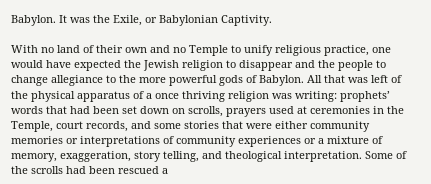Babylon. It was the Exile, or Babylonian Captivity.

With no land of their own and no Temple to unify religious practice, one would have expected the Jewish religion to disappear and the people to change allegiance to the more powerful gods of Babylon. All that was left of the physical apparatus of a once thriving religion was writing: prophets’ words that had been set down on scrolls, prayers used at ceremonies in the Temple, court records, and some stories that were either community memories or interpretations of community experiences or a mixture of memory, exaggeration, story telling, and theological interpretation. Some of the scrolls had been rescued a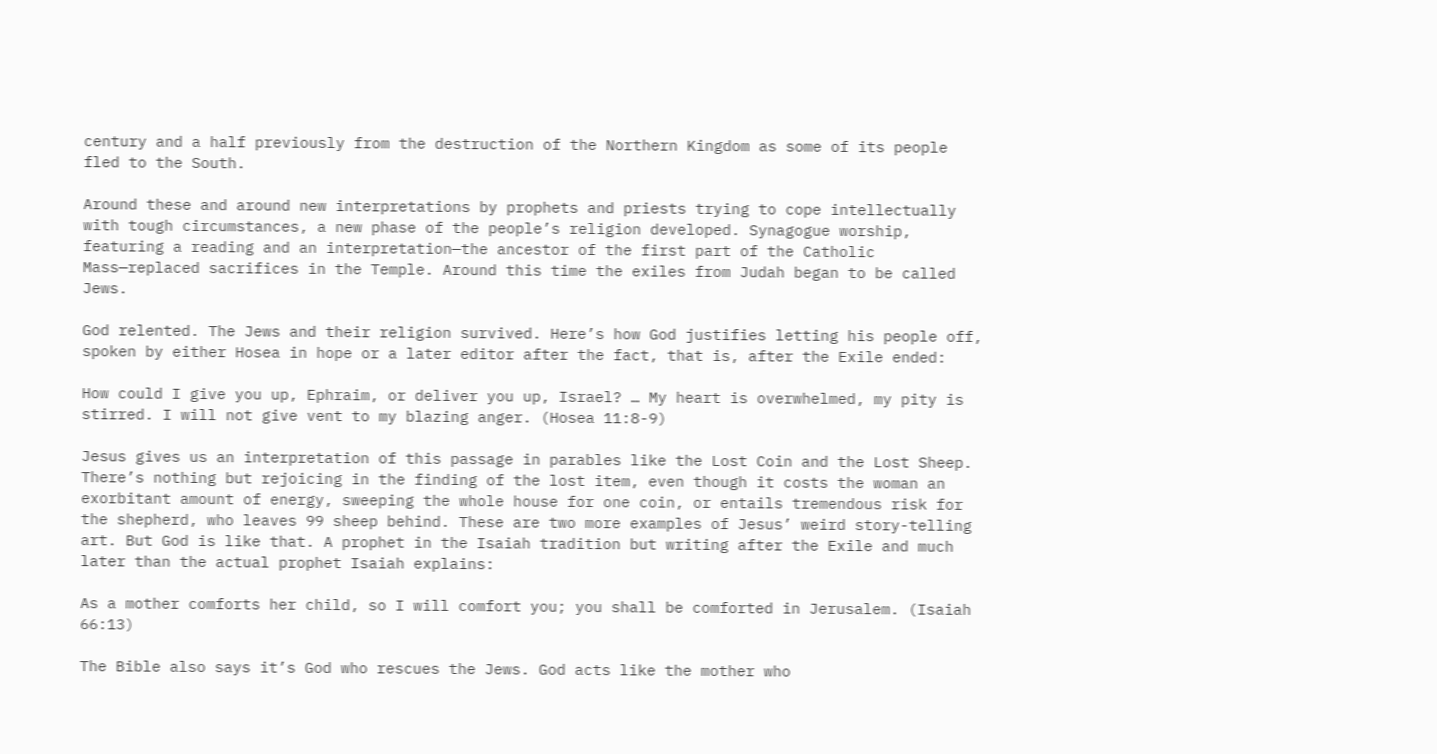century and a half previously from the destruction of the Northern Kingdom as some of its people fled to the South.

Around these and around new interpretations by prophets and priests trying to cope intellectually with tough circumstances, a new phase of the people’s religion developed. Synagogue worship, featuring a reading and an interpretation—the ancestor of the first part of the Catholic Mass—replaced sacrifices in the Temple. Around this time the exiles from Judah began to be called Jews.

God relented. The Jews and their religion survived. Here’s how God justifies letting his people off, spoken by either Hosea in hope or a later editor after the fact, that is, after the Exile ended:

How could I give you up, Ephraim, or deliver you up, Israel? … My heart is overwhelmed, my pity is stirred. I will not give vent to my blazing anger. (Hosea 11:8-9)

Jesus gives us an interpretation of this passage in parables like the Lost Coin and the Lost Sheep. There’s nothing but rejoicing in the finding of the lost item, even though it costs the woman an exorbitant amount of energy, sweeping the whole house for one coin, or entails tremendous risk for the shepherd, who leaves 99 sheep behind. These are two more examples of Jesus’ weird story-telling art. But God is like that. A prophet in the Isaiah tradition but writing after the Exile and much later than the actual prophet Isaiah explains:

As a mother comforts her child, so I will comfort you; you shall be comforted in Jerusalem. (Isaiah 66:13)

The Bible also says it’s God who rescues the Jews. God acts like the mother who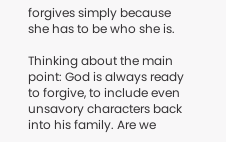forgives simply because she has to be who she is.

Thinking about the main point: God is always ready to forgive, to include even unsavory characters back into his family. Are we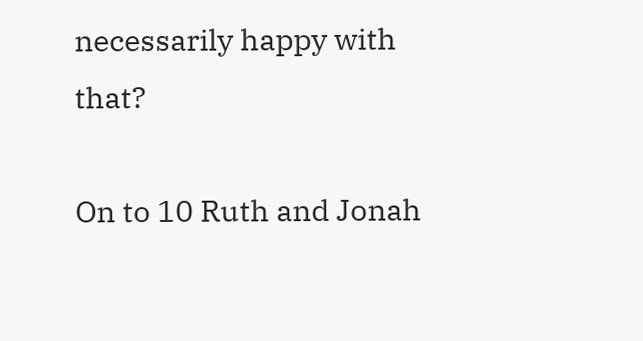necessarily happy with that?

On to 10 Ruth and Jonah